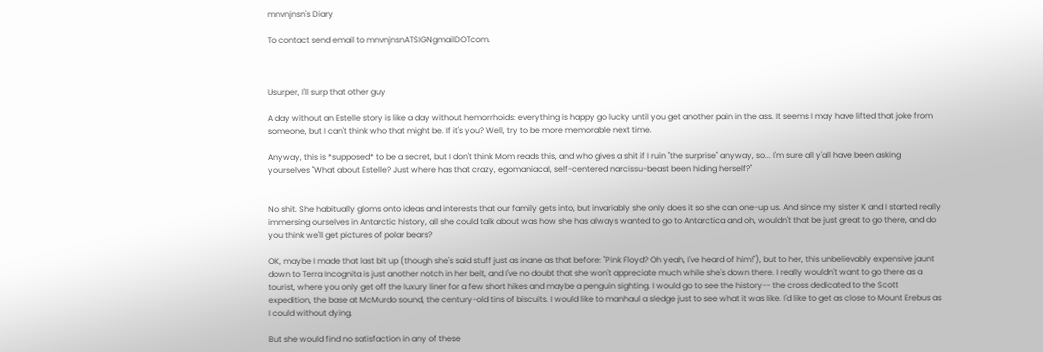mnvnjnsn's Diary

To contact send email to mnvnjnsnATSIGNgmailDOTcom.



Usurper, I'll surp that other guy

A day without an Estelle story is like a day without hemorrhoids: everything is happy go lucky until you get another pain in the ass. It seems I may have lifted that joke from someone, but I can't think who that might be. If it's you? Well, try to be more memorable next time.

Anyway, this is *supposed* to be a secret, but I don't think Mom reads this, and who gives a shit if I ruin "the surprise" anyway, so... I'm sure all y'all have been asking yourselves "What about Estelle? Just where has that crazy, egomaniacal, self-centered narcissu-beast been hiding herself?"


No shit. She habitually gloms onto ideas and interests that our family gets into, but invariably she only does it so she can one-up us. And since my sister K and I started really immersing ourselves in Antarctic history, all she could talk about was how she has always wanted to go to Antarctica and oh, wouldn't that be just great to go there, and do you think we'll get pictures of polar bears?

OK, maybe I made that last bit up (though she's said stuff just as inane as that before: "Pink Floyd? Oh yeah, I've heard of him!"), but to her, this unbelievably expensive jaunt down to Terra Incognita is just another notch in her belt, and I've no doubt that she won't appreciate much while she's down there. I really wouldn't want to go there as a tourist, where you only get off the luxury liner for a few short hikes and maybe a penguin sighting. I would go to see the history-- the cross dedicated to the Scott expedition, the base at McMurdo sound, the century-old tins of biscuits. I would like to manhaul a sledge just to see what it was like. I'd like to get as close to Mount Erebus as I could without dying.

But she would find no satisfaction in any of these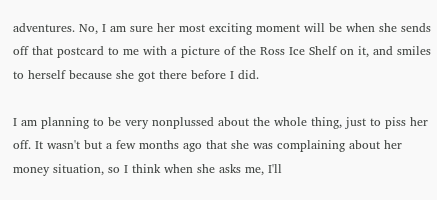adventures. No, I am sure her most exciting moment will be when she sends off that postcard to me with a picture of the Ross Ice Shelf on it, and smiles to herself because she got there before I did.

I am planning to be very nonplussed about the whole thing, just to piss her off. It wasn't but a few months ago that she was complaining about her money situation, so I think when she asks me, I'll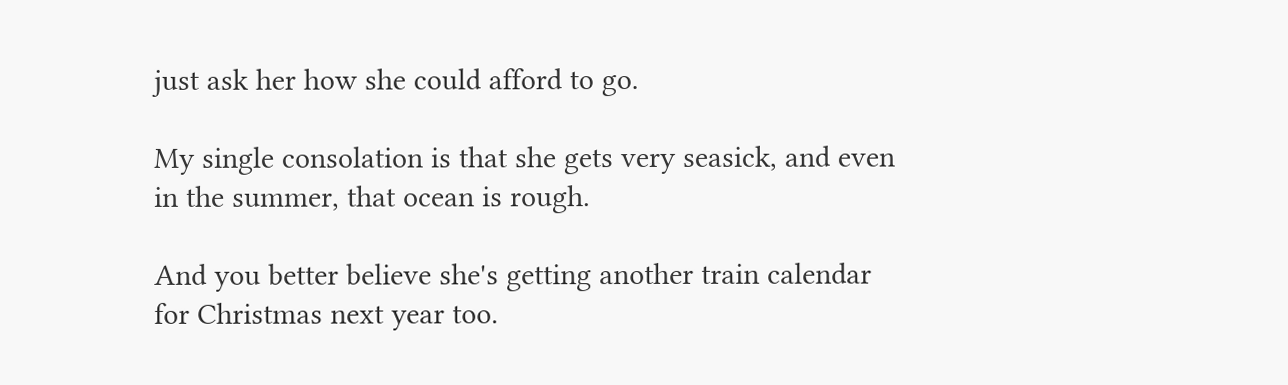just ask her how she could afford to go.

My single consolation is that she gets very seasick, and even in the summer, that ocean is rough.

And you better believe she's getting another train calendar for Christmas next year too.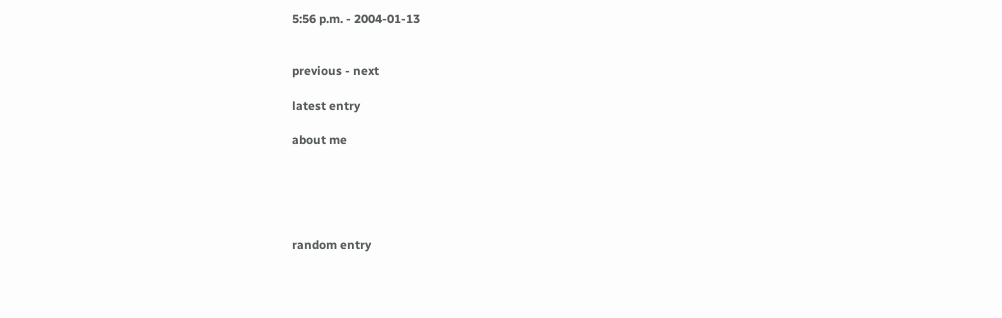5:56 p.m. - 2004-01-13


previous - next

latest entry

about me





random entry